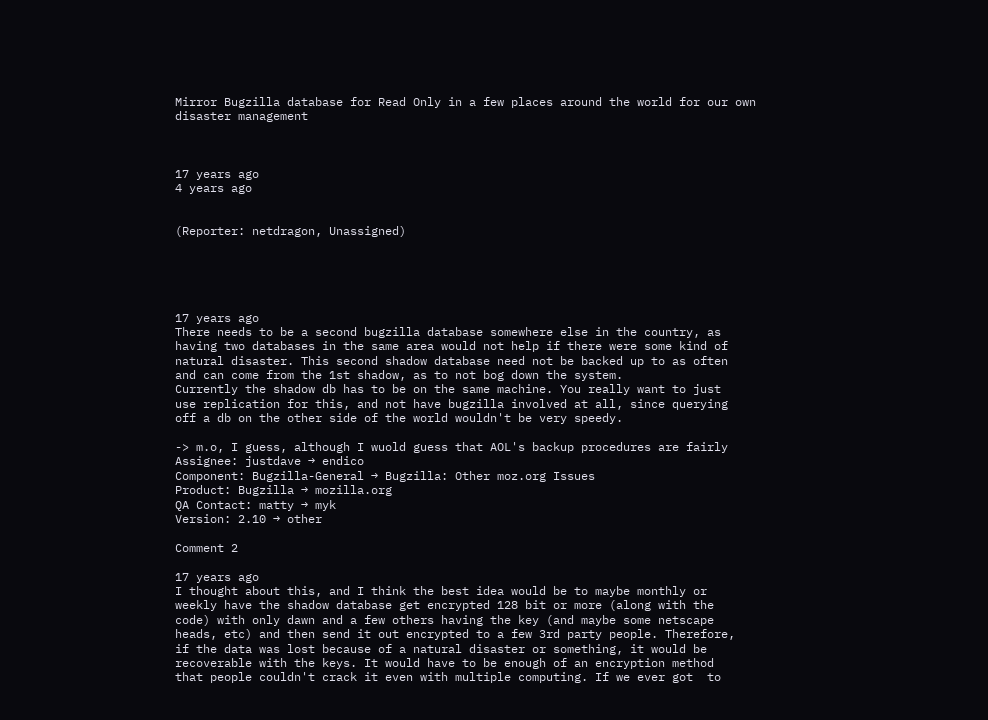Mirror Bugzilla database for Read Only in a few places around the world for our own disaster management



17 years ago
4 years ago


(Reporter: netdragon, Unassigned)





17 years ago
There needs to be a second bugzilla database somewhere else in the country, as
having two databases in the same area would not help if there were some kind of
natural disaster. This second shadow database need not be backed up to as often
and can come from the 1st shadow, as to not bog down the system.
Currently the shadow db has to be on the same machine. You really want to just
use replication for this, and not have bugzilla involved at all, since querying
off a db on the other side of the world wouldn't be very speedy.

-> m.o, I guess, although I wuold guess that AOL's backup procedures are fairly
Assignee: justdave → endico
Component: Bugzilla-General → Bugzilla: Other moz.org Issues
Product: Bugzilla → mozilla.org
QA Contact: matty → myk
Version: 2.10 → other

Comment 2

17 years ago
I thought about this, and I think the best idea would be to maybe monthly or
weekly have the shadow database get encrypted 128 bit or more (along with the
code) with only dawn and a few others having the key (and maybe some netscape
heads, etc) and then send it out encrypted to a few 3rd party people. Therefore,
if the data was lost because of a natural disaster or something, it would be
recoverable with the keys. It would have to be enough of an encryption method
that people couldn't crack it even with multiple computing. If we ever got  to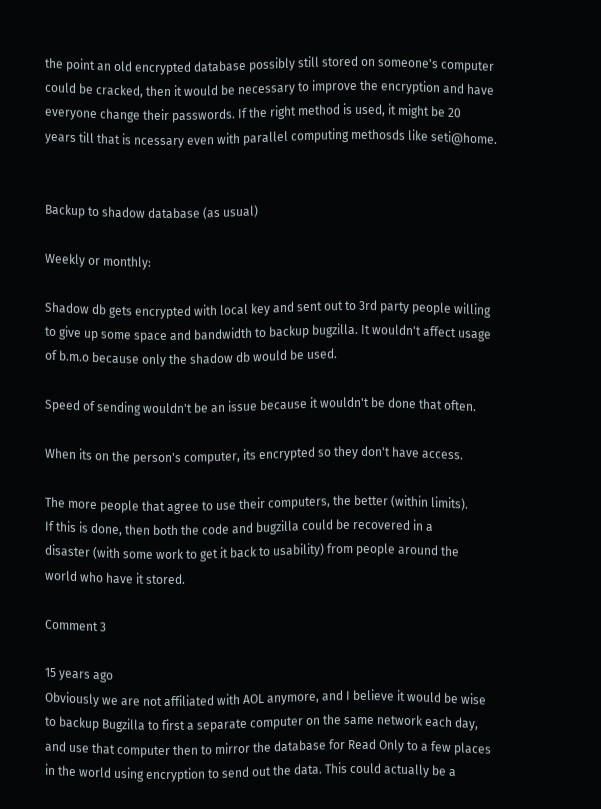the point an old encrypted database possibly still stored on someone's computer
could be cracked, then it would be necessary to improve the encryption and have
everyone change their passwords. If the right method is used, it might be 20
years till that is ncessary even with parallel computing methosds like seti@home.


Backup to shadow database (as usual)

Weekly or monthly:

Shadow db gets encrypted with local key and sent out to 3rd party people willing
to give up some space and bandwidth to backup bugzilla. It wouldn't affect usage
of b.m.o because only the shadow db would be used.

Speed of sending wouldn't be an issue because it wouldn't be done that often.

When its on the person's computer, its encrypted so they don't have access.

The more people that agree to use their computers, the better (within limits).
If this is done, then both the code and bugzilla could be recovered in a
disaster (with some work to get it back to usability) from people around the
world who have it stored.

Comment 3

15 years ago
Obviously we are not affiliated with AOL anymore, and I believe it would be wise
to backup Bugzilla to first a separate computer on the same network each day,
and use that computer then to mirror the database for Read Only to a few places
in the world using encryption to send out the data. This could actually be a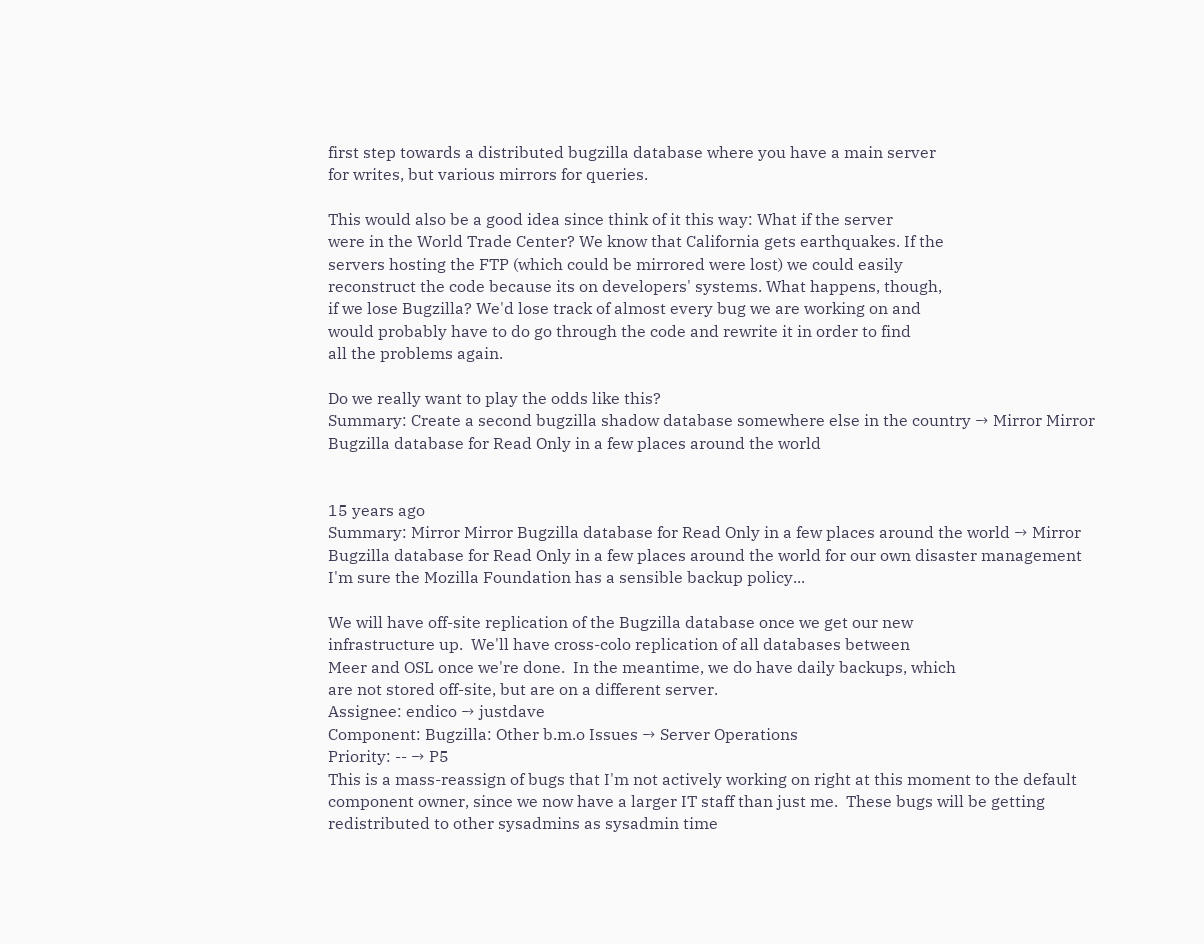first step towards a distributed bugzilla database where you have a main server
for writes, but various mirrors for queries.

This would also be a good idea since think of it this way: What if the server
were in the World Trade Center? We know that California gets earthquakes. If the
servers hosting the FTP (which could be mirrored were lost) we could easily
reconstruct the code because its on developers' systems. What happens, though,
if we lose Bugzilla? We'd lose track of almost every bug we are working on and
would probably have to do go through the code and rewrite it in order to find
all the problems again.

Do we really want to play the odds like this?
Summary: Create a second bugzilla shadow database somewhere else in the country → Mirror Mirror Bugzilla database for Read Only in a few places around the world


15 years ago
Summary: Mirror Mirror Bugzilla database for Read Only in a few places around the world → Mirror Bugzilla database for Read Only in a few places around the world for our own disaster management
I'm sure the Mozilla Foundation has a sensible backup policy...

We will have off-site replication of the Bugzilla database once we get our new
infrastructure up.  We'll have cross-colo replication of all databases between
Meer and OSL once we're done.  In the meantime, we do have daily backups, which
are not stored off-site, but are on a different server.
Assignee: endico → justdave
Component: Bugzilla: Other b.m.o Issues → Server Operations
Priority: -- → P5
This is a mass-reassign of bugs that I'm not actively working on right at this moment to the default component owner, since we now have a larger IT staff than just me.  These bugs will be getting redistributed to other sysadmins as sysadmin time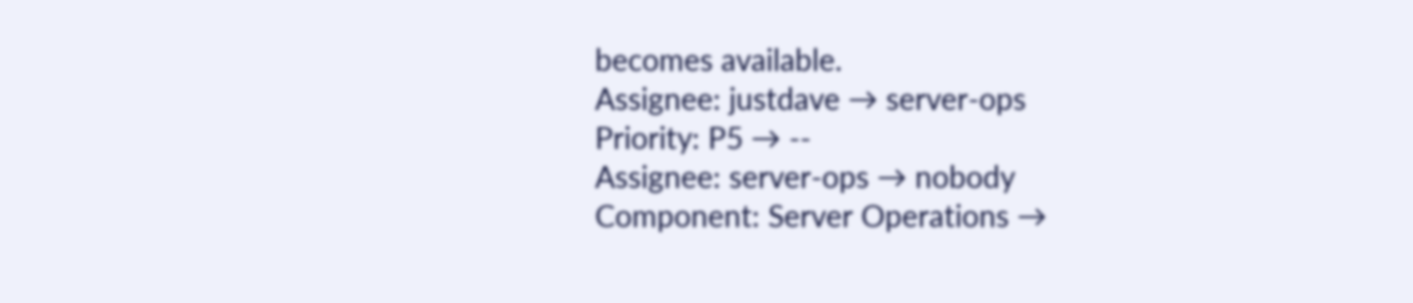becomes available.
Assignee: justdave → server-ops
Priority: P5 → --
Assignee: server-ops → nobody
Component: Server Operations →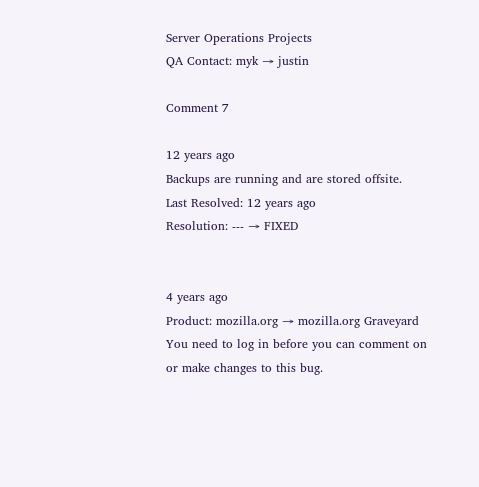Server Operations Projects
QA Contact: myk → justin

Comment 7

12 years ago
Backups are running and are stored offsite.
Last Resolved: 12 years ago
Resolution: --- → FIXED


4 years ago
Product: mozilla.org → mozilla.org Graveyard
You need to log in before you can comment on or make changes to this bug.